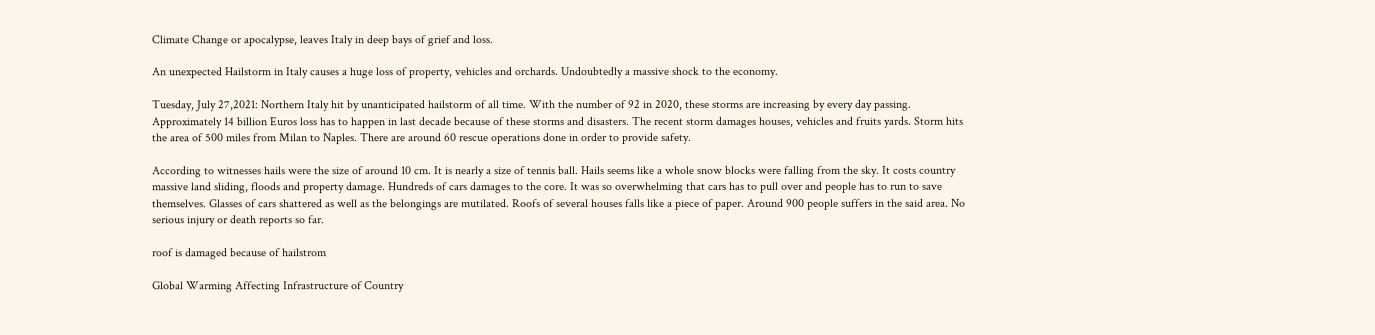Climate Change or apocalypse, leaves Italy in deep bays of grief and loss.

An unexpected Hailstorm in Italy causes a huge loss of property, vehicles and orchards. Undoubtedly a massive shock to the economy.

Tuesday, July 27,2021: Northern Italy hit by unanticipated hailstorm of all time. With the number of 92 in 2020, these storms are increasing by every day passing. Approximately 14 billion Euros loss has to happen in last decade because of these storms and disasters. The recent storm damages houses, vehicles and fruits yards. Storm hits the area of 500 miles from Milan to Naples. There are around 60 rescue operations done in order to provide safety.

According to witnesses hails were the size of around 10 cm. It is nearly a size of tennis ball. Hails seems like a whole snow blocks were falling from the sky. It costs country massive land sliding, floods and property damage. Hundreds of cars damages to the core. It was so overwhelming that cars has to pull over and people has to run to save themselves. Glasses of cars shattered as well as the belongings are mutilated. Roofs of several houses falls like a piece of paper. Around 900 people suffers in the said area. No serious injury or death reports so far.

roof is damaged because of hailstrom

Global Warming Affecting Infrastructure of Country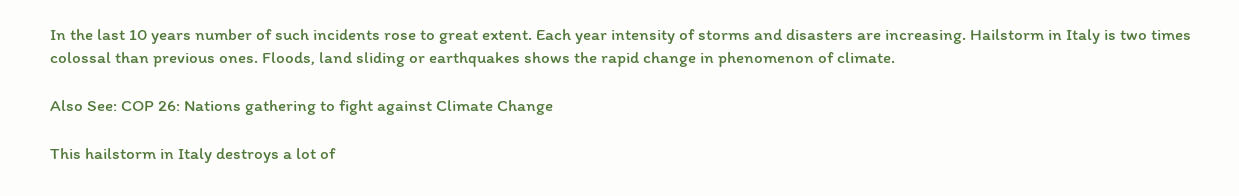In the last 10 years number of such incidents rose to great extent. Each year intensity of storms and disasters are increasing. Hailstorm in Italy is two times colossal than previous ones. Floods, land sliding or earthquakes shows the rapid change in phenomenon of climate.

Also See: COP 26: Nations gathering to fight against Climate Change

This hailstorm in Italy destroys a lot of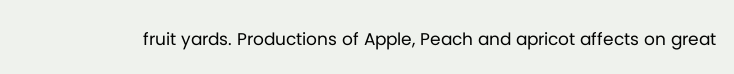fruit yards. Productions of Apple, Peach and apricot affects on great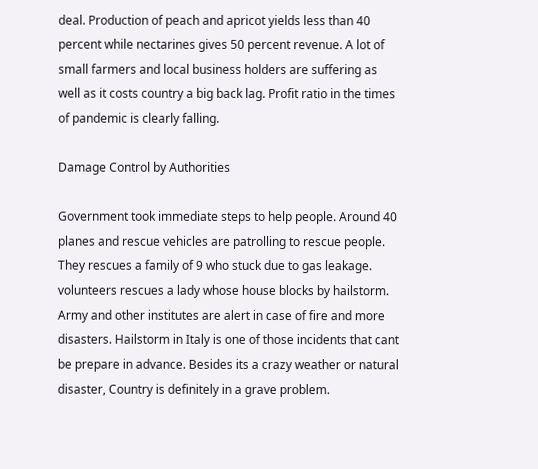deal. Production of peach and apricot yields less than 40 percent while nectarines gives 50 percent revenue. A lot of small farmers and local business holders are suffering as well as it costs country a big back lag. Profit ratio in the times of pandemic is clearly falling.

Damage Control by Authorities

Government took immediate steps to help people. Around 40 planes and rescue vehicles are patrolling to rescue people. They rescues a family of 9 who stuck due to gas leakage. volunteers rescues a lady whose house blocks by hailstorm. Army and other institutes are alert in case of fire and more disasters. Hailstorm in Italy is one of those incidents that cant be prepare in advance. Besides its a crazy weather or natural disaster, Country is definitely in a grave problem.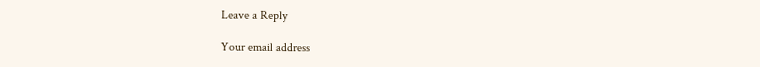Leave a Reply

Your email address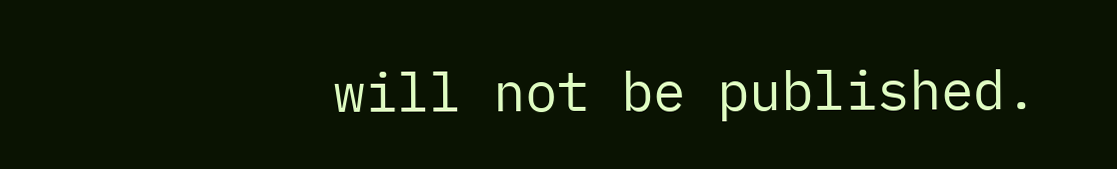will not be published.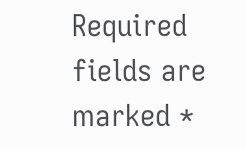Required fields are marked *